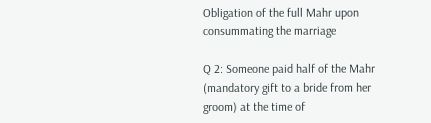Obligation of the full Mahr upon consummating the marriage

Q 2: Someone paid half of the Mahr (mandatory gift to a bride from her groom) at the time of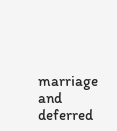marriage and deferred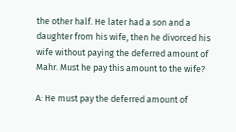the other half. He later had a son and a daughter from his wife, then he divorced his wife without paying the deferred amount of Mahr. Must he pay this amount to the wife?

A: He must pay the deferred amount of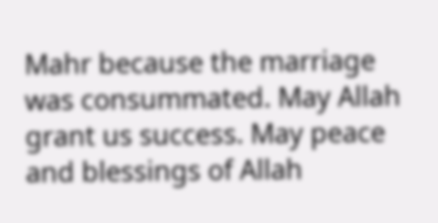Mahr because the marriage was consummated. May Allah grant us success. May peace and blessings of Allah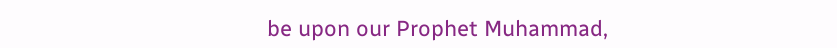be upon our Prophet Muhammad,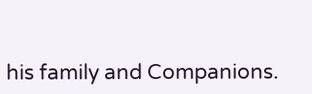his family and Companions.